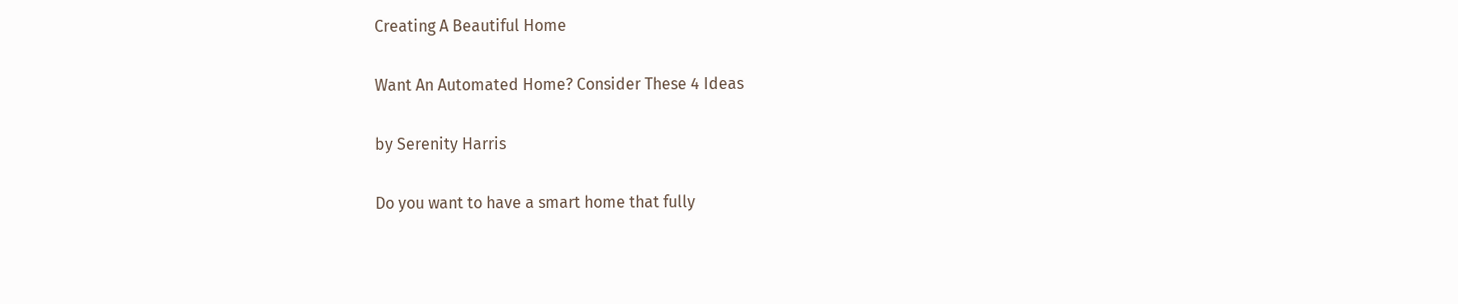Creating A Beautiful Home

Want An Automated Home? Consider These 4 Ideas

by Serenity Harris

Do you want to have a smart home that fully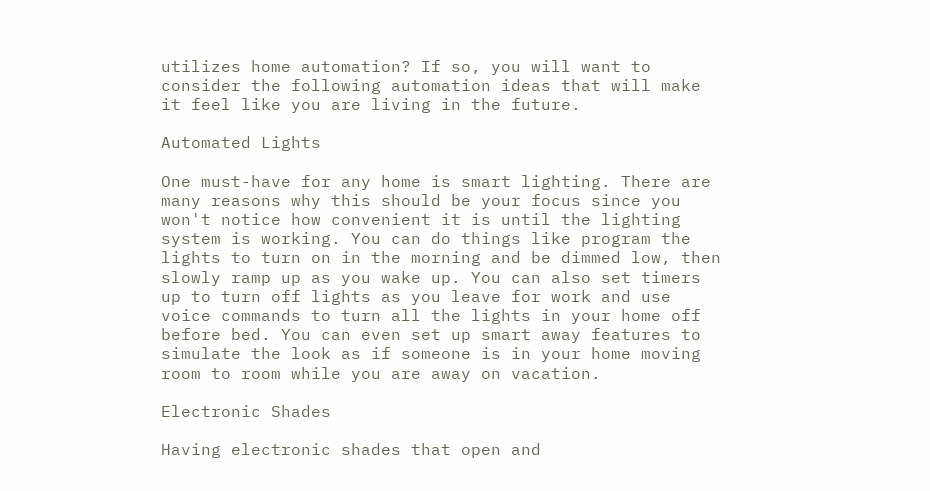utilizes home automation? If so, you will want to consider the following automation ideas that will make it feel like you are living in the future.

Automated Lights

One must-have for any home is smart lighting. There are many reasons why this should be your focus since you won't notice how convenient it is until the lighting system is working. You can do things like program the lights to turn on in the morning and be dimmed low, then slowly ramp up as you wake up. You can also set timers up to turn off lights as you leave for work and use voice commands to turn all the lights in your home off before bed. You can even set up smart away features to simulate the look as if someone is in your home moving room to room while you are away on vacation.

Electronic Shades

Having electronic shades that open and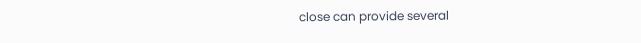close can provide several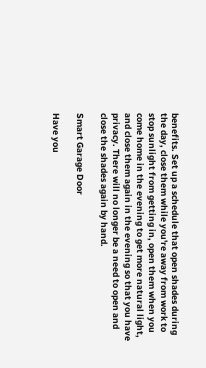benefits. Set up a schedule that open shades during the day, close them while you're away from work to stop sunlight from getting in, open them when you come home in the evening to get more natural light, and close them again in the evening so that you have privacy. There will no longer be a need to open and close the shades again by hand.

Smart Garage Door

Have you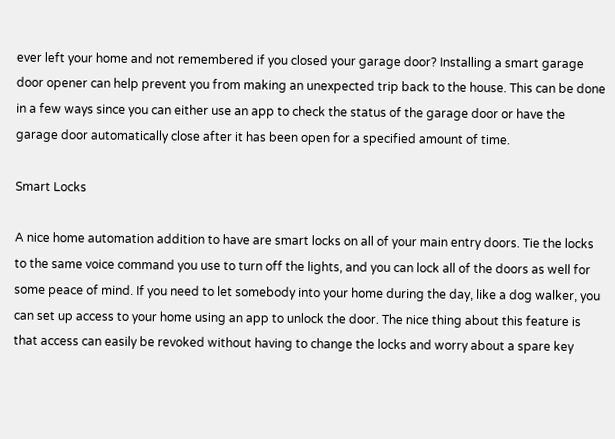ever left your home and not remembered if you closed your garage door? Installing a smart garage door opener can help prevent you from making an unexpected trip back to the house. This can be done in a few ways since you can either use an app to check the status of the garage door or have the garage door automatically close after it has been open for a specified amount of time.

Smart Locks

A nice home automation addition to have are smart locks on all of your main entry doors. Tie the locks to the same voice command you use to turn off the lights, and you can lock all of the doors as well for some peace of mind. If you need to let somebody into your home during the day, like a dog walker, you can set up access to your home using an app to unlock the door. The nice thing about this feature is that access can easily be revoked without having to change the locks and worry about a spare key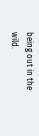being out in the wild.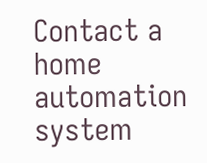Contact a home automation system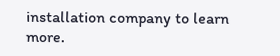installation company to learn more.